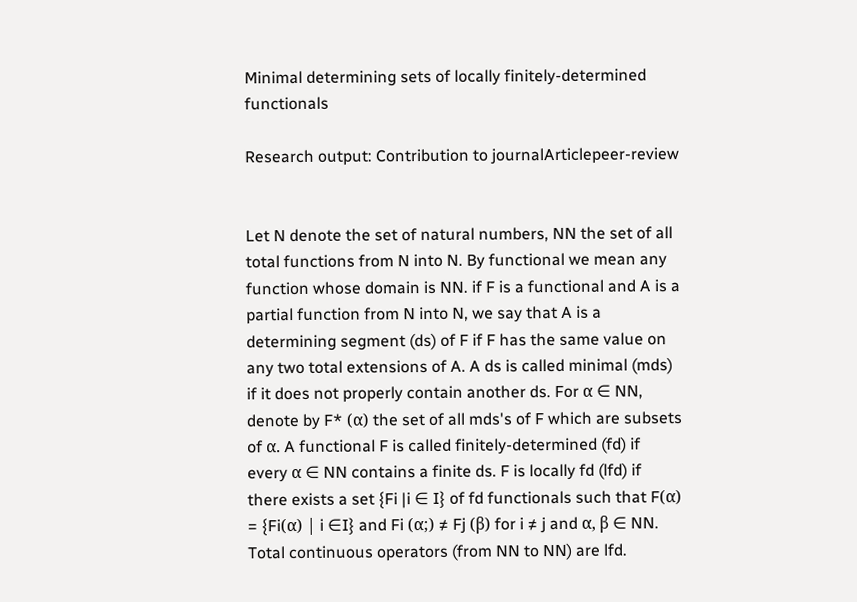Minimal determining sets of locally finitely-determined functionals

Research output: Contribution to journalArticlepeer-review


Let N denote the set of natural numbers, NN the set of all total functions from N into N. By functional we mean any function whose domain is NN. if F is a functional and A is a partial function from N into N, we say that A is a determining segment (ds) of F if F has the same value on any two total extensions of A. A ds is called minimal (mds) if it does not properly contain another ds. For α ∈ NN, denote by F* (α) the set of all mds's of F which are subsets of α. A functional F is called finitely-determined (fd) if every α ∈ NN contains a finite ds. F is locally fd (lfd) if there exists a set {Fi |i ∈ I} of fd functionals such that F(α) = {Fi(α) | i ∈I} and Fi (α;) ≠ Fj (β) for i ≠ j and α, β ∈ NN. Total continuous operators (from NN to NN) are lfd.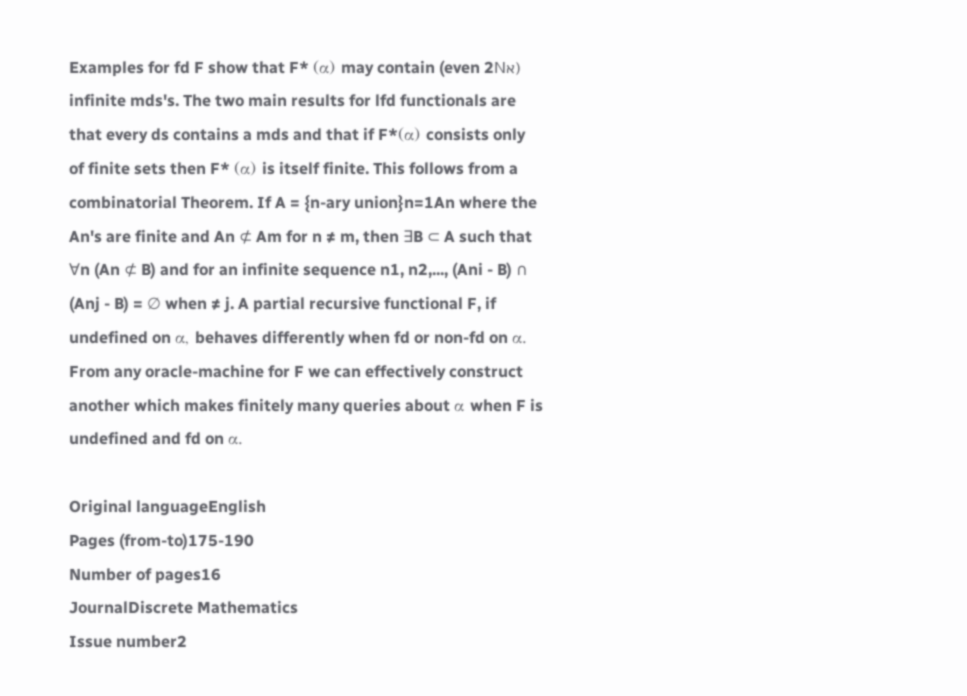Examples for fd F show that F* (α) may contain (even 2Nא) infinite mds's. The two main results for lfd functionals are that every ds contains a mds and that if F*(α) consists only of finite sets then F* (α) is itself finite. This follows from a combinatorial Theorem. If A = {n-ary union}n=1An where the An's are finite and An ⊄ Am for n ≠ m, then ∃B ⊂ A such that ∀n (An ⊄ B) and for an infinite sequence n1, n2,..., (Ani - B) ∩ (Anj - B) = ∅ when ≠ j. A partial recursive functional F, if undefined on α, behaves differently when fd or non-fd on α. From any oracle-machine for F we can effectively construct another which makes finitely many queries about α when F is undefined and fd on α.

Original languageEnglish
Pages (from-to)175-190
Number of pages16
JournalDiscrete Mathematics
Issue number2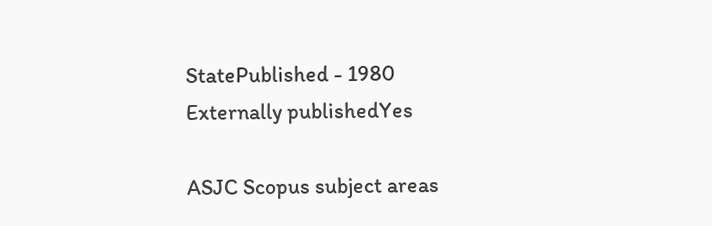StatePublished - 1980
Externally publishedYes

ASJC Scopus subject areas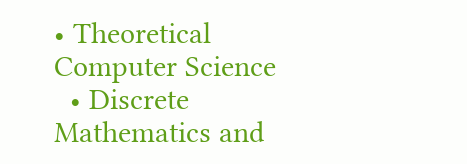• Theoretical Computer Science
  • Discrete Mathematics and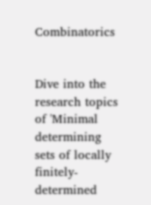Combinatorics


Dive into the research topics of 'Minimal determining sets of locally finitely-determined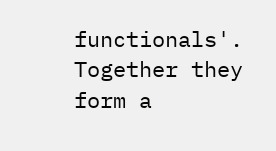functionals'. Together they form a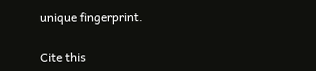unique fingerprint.

Cite this